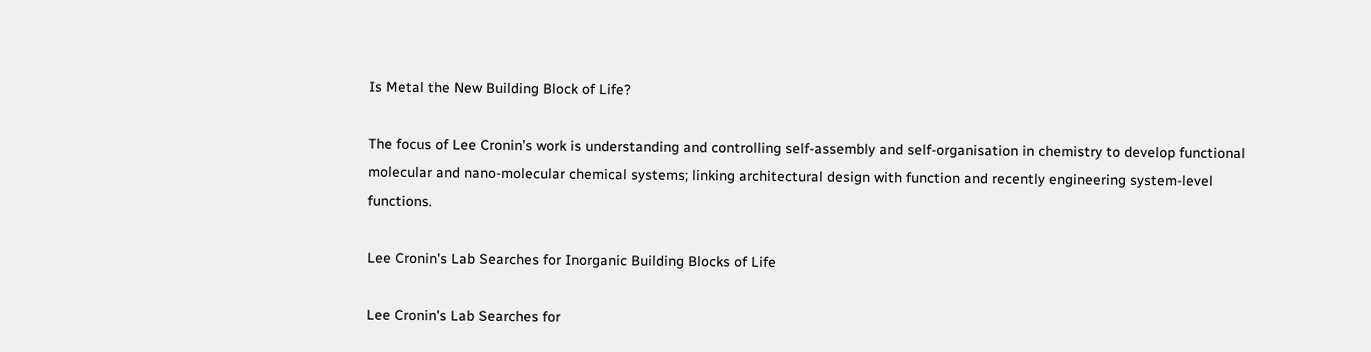Is Metal the New Building Block of Life?

The focus of Lee Cronin’s work is understanding and controlling self-assembly and self-organisation in chemistry to develop functional molecular and nano-molecular chemical systems; linking architectural design with function and recently engineering system-level functions.

Lee Cronin's Lab Searches for Inorganic Building Blocks of Life

Lee Cronin's Lab Searches for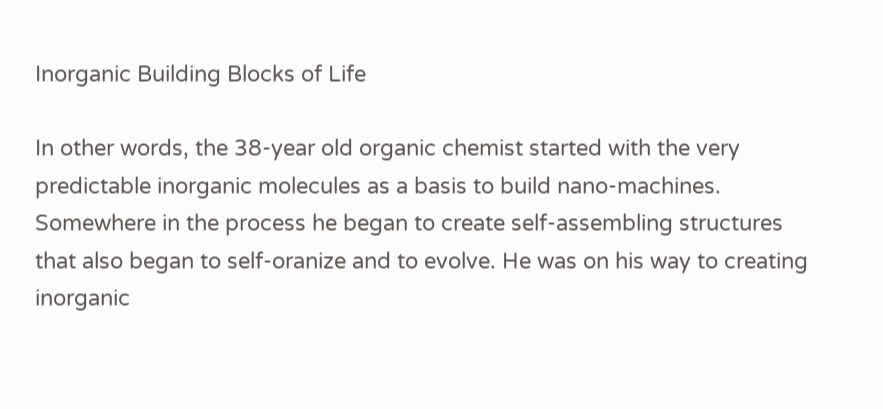Inorganic Building Blocks of Life

In other words, the 38-year old organic chemist started with the very predictable inorganic molecules as a basis to build nano-machines. Somewhere in the process he began to create self-assembling structures that also began to self-oranize and to evolve. He was on his way to creating inorganic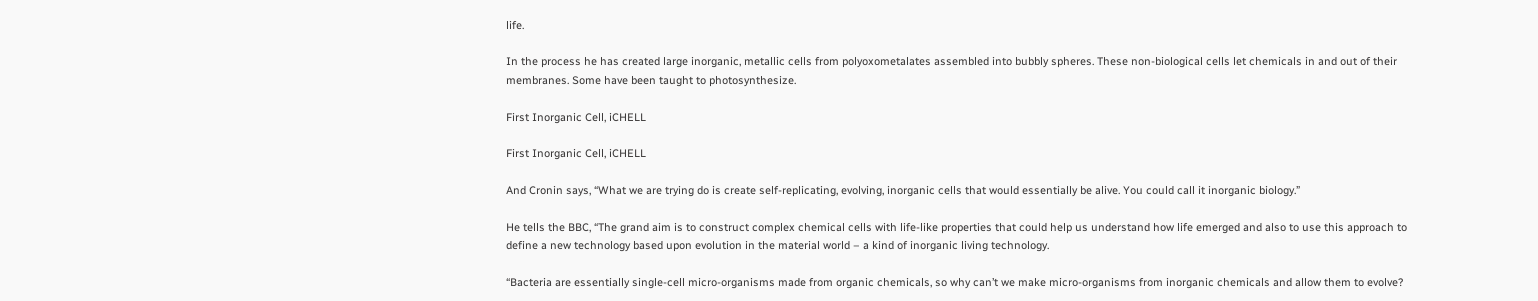life.

In the process he has created large inorganic, metallic cells from polyoxometalates assembled into bubbly spheres. These non-biological cells let chemicals in and out of their membranes. Some have been taught to photosynthesize.

First Inorganic Cell, iCHELL

First Inorganic Cell, iCHELL

And Cronin says, “What we are trying do is create self-replicating, evolving, inorganic cells that would essentially be alive. You could call it inorganic biology.”

He tells the BBC, “The grand aim is to construct complex chemical cells with life-like properties that could help us understand how life emerged and also to use this approach to define a new technology based upon evolution in the material world – a kind of inorganic living technology.

“Bacteria are essentially single-cell micro-organisms made from organic chemicals, so why can’t we make micro-organisms from inorganic chemicals and allow them to evolve?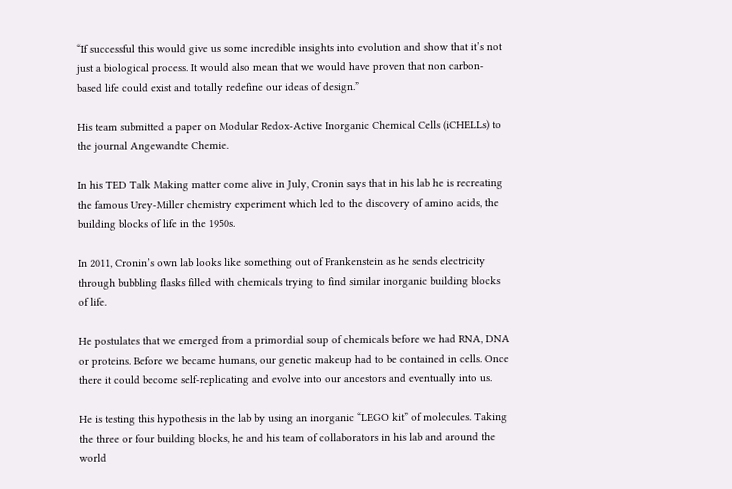“If successful this would give us some incredible insights into evolution and show that it’s not just a biological process. It would also mean that we would have proven that non carbon-based life could exist and totally redefine our ideas of design.”

His team submitted a paper on Modular Redox-Active Inorganic Chemical Cells (iCHELLs) to the journal Angewandte Chemie.

In his TED Talk Making matter come alive in July, Cronin says that in his lab he is recreating the famous Urey-Miller chemistry experiment which led to the discovery of amino acids, the building blocks of life in the 1950s.

In 2011, Cronin’s own lab looks like something out of Frankenstein as he sends electricity through bubbling flasks filled with chemicals trying to find similar inorganic building blocks of life.

He postulates that we emerged from a primordial soup of chemicals before we had RNA, DNA or proteins. Before we became humans, our genetic makeup had to be contained in cells. Once there it could become self-replicating and evolve into our ancestors and eventually into us.

He is testing this hypothesis in the lab by using an inorganic “LEGO kit” of molecules. Taking the three or four building blocks, he and his team of collaborators in his lab and around the world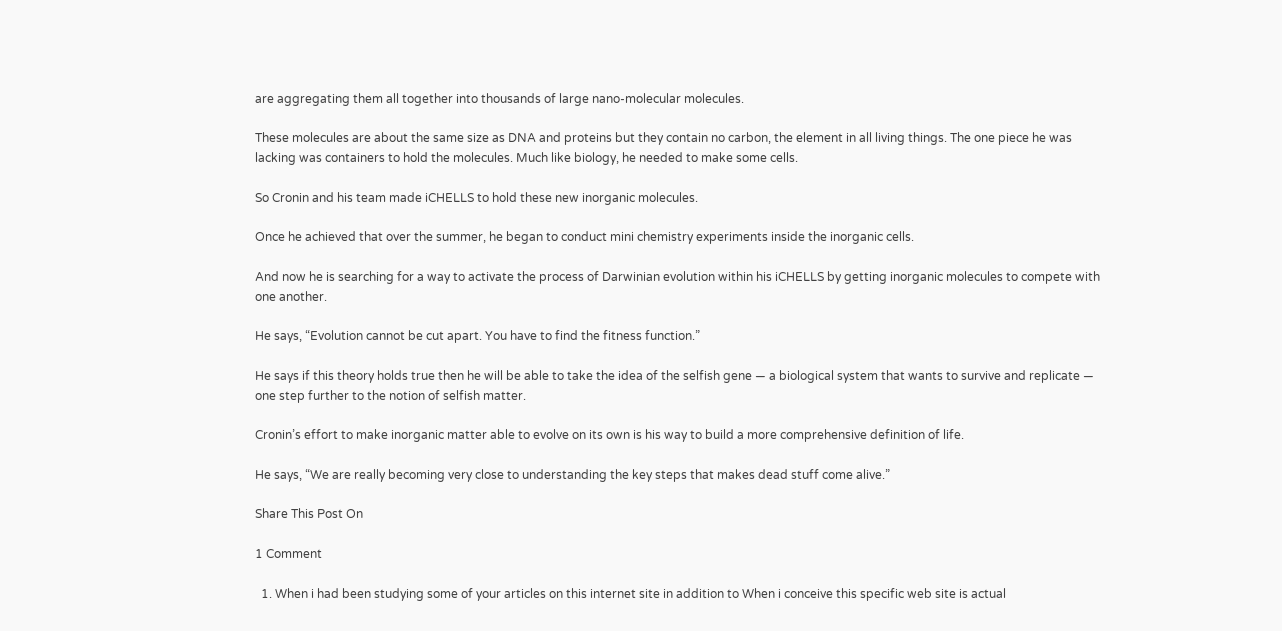are aggregating them all together into thousands of large nano-molecular molecules.

These molecules are about the same size as DNA and proteins but they contain no carbon, the element in all living things. The one piece he was lacking was containers to hold the molecules. Much like biology, he needed to make some cells.

So Cronin and his team made iCHELLS to hold these new inorganic molecules.

Once he achieved that over the summer, he began to conduct mini chemistry experiments inside the inorganic cells.

And now he is searching for a way to activate the process of Darwinian evolution within his iCHELLS by getting inorganic molecules to compete with one another.

He says, “Evolution cannot be cut apart. You have to find the fitness function.”

He says if this theory holds true then he will be able to take the idea of the selfish gene — a biological system that wants to survive and replicate — one step further to the notion of selfish matter.

Cronin’s effort to make inorganic matter able to evolve on its own is his way to build a more comprehensive definition of life.

He says, “We are really becoming very close to understanding the key steps that makes dead stuff come alive.”

Share This Post On

1 Comment

  1. When i had been studying some of your articles on this internet site in addition to When i conceive this specific web site is actual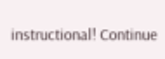instructional! Continue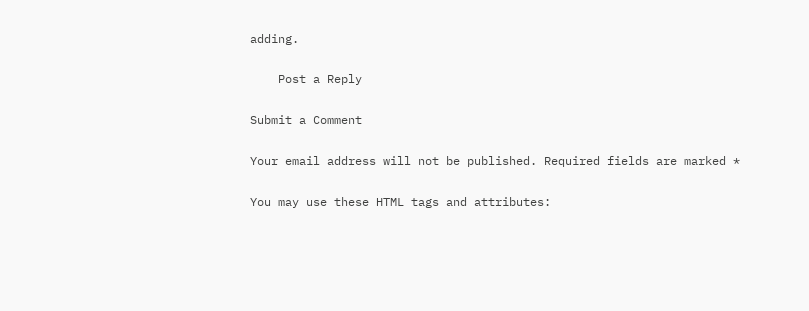adding.

    Post a Reply

Submit a Comment

Your email address will not be published. Required fields are marked *

You may use these HTML tags and attributes: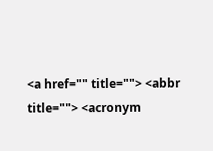<a href="" title=""> <abbr title=""> <acronym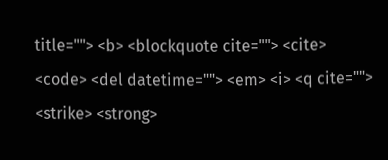title=""> <b> <blockquote cite=""> <cite> <code> <del datetime=""> <em> <i> <q cite=""> <strike> <strong>